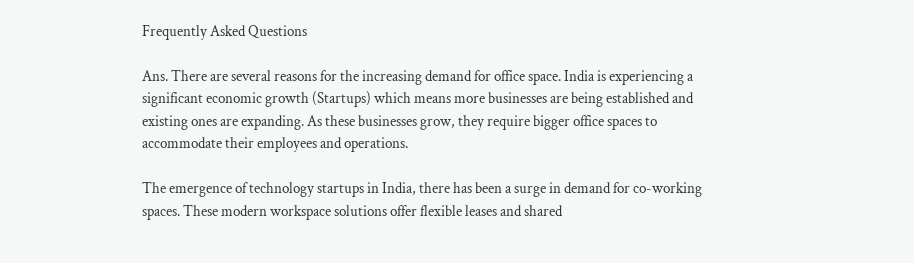Frequently Asked Questions

Ans. There are several reasons for the increasing demand for office space. India is experiencing a significant economic growth (Startups) which means more businesses are being established and existing ones are expanding. As these businesses grow, they require bigger office spaces to accommodate their employees and operations.

The emergence of technology startups in India, there has been a surge in demand for co-working spaces. These modern workspace solutions offer flexible leases and shared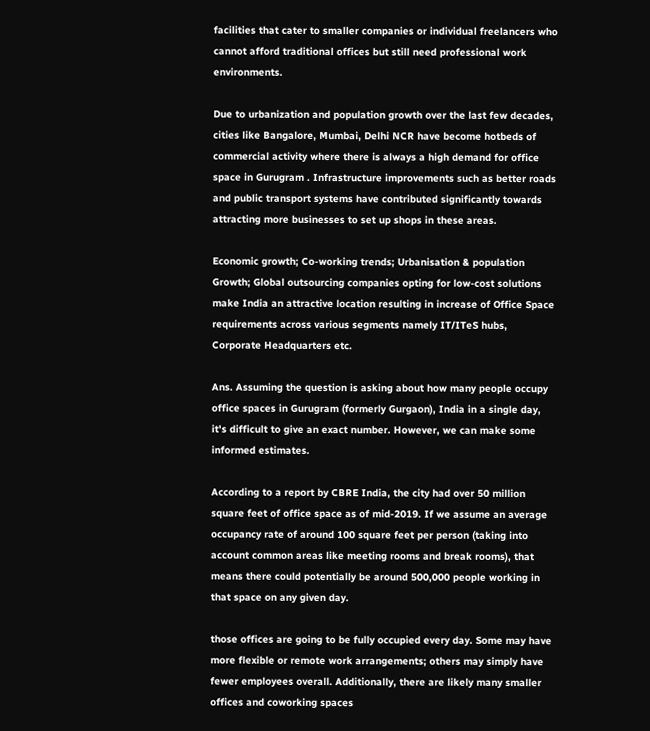facilities that cater to smaller companies or individual freelancers who cannot afford traditional offices but still need professional work environments.

Due to urbanization and population growth over the last few decades, cities like Bangalore, Mumbai, Delhi NCR have become hotbeds of commercial activity where there is always a high demand for office space in Gurugram . Infrastructure improvements such as better roads and public transport systems have contributed significantly towards attracting more businesses to set up shops in these areas.

Economic growth; Co-working trends; Urbanisation & population Growth; Global outsourcing companies opting for low-cost solutions make India an attractive location resulting in increase of Office Space requirements across various segments namely IT/ITeS hubs, Corporate Headquarters etc.

Ans. Assuming the question is asking about how many people occupy office spaces in Gurugram (formerly Gurgaon), India in a single day, it's difficult to give an exact number. However, we can make some informed estimates.

According to a report by CBRE India, the city had over 50 million square feet of office space as of mid-2019. If we assume an average occupancy rate of around 100 square feet per person (taking into account common areas like meeting rooms and break rooms), that means there could potentially be around 500,000 people working in that space on any given day.

those offices are going to be fully occupied every day. Some may have more flexible or remote work arrangements; others may simply have fewer employees overall. Additionally, there are likely many smaller offices and coworking spaces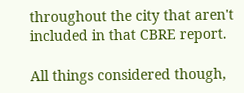throughout the city that aren't included in that CBRE report.

All things considered though,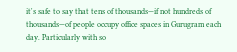it's safe to say that tens of thousands—if not hundreds of thousands—of people occupy office spaces in Gurugram each day. Particularly with so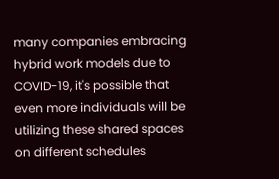many companies embracing hybrid work models due to COVID-19, it's possible that even more individuals will be utilizing these shared spaces on different schedules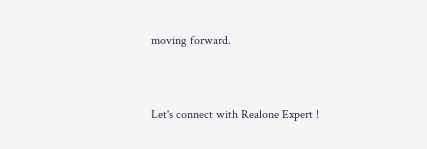moving forward.


Let's connect with Realone Expert !